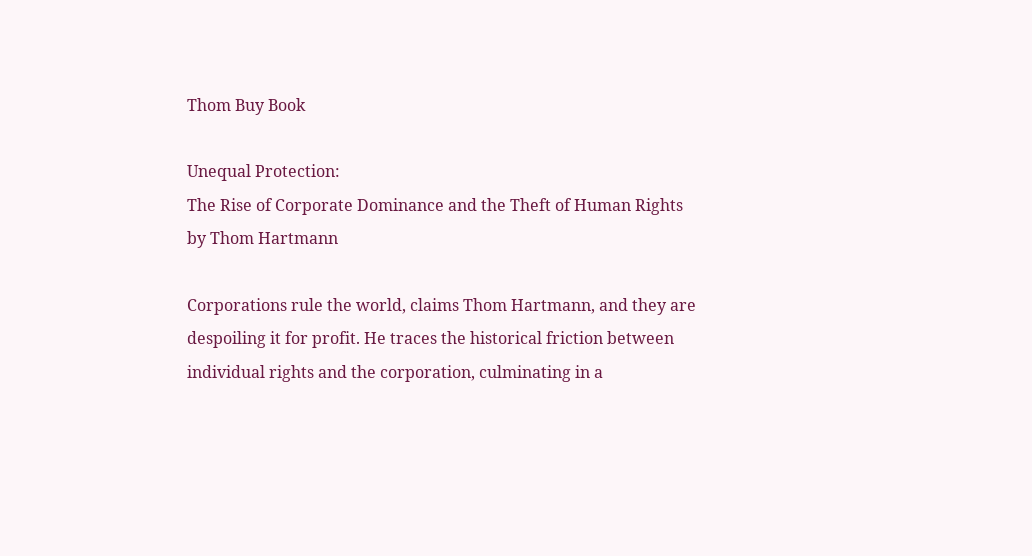Thom Buy Book

Unequal Protection:
The Rise of Corporate Dominance and the Theft of Human Rights
by Thom Hartmann

Corporations rule the world, claims Thom Hartmann, and they are despoiling it for profit. He traces the historical friction between individual rights and the corporation, culminating in a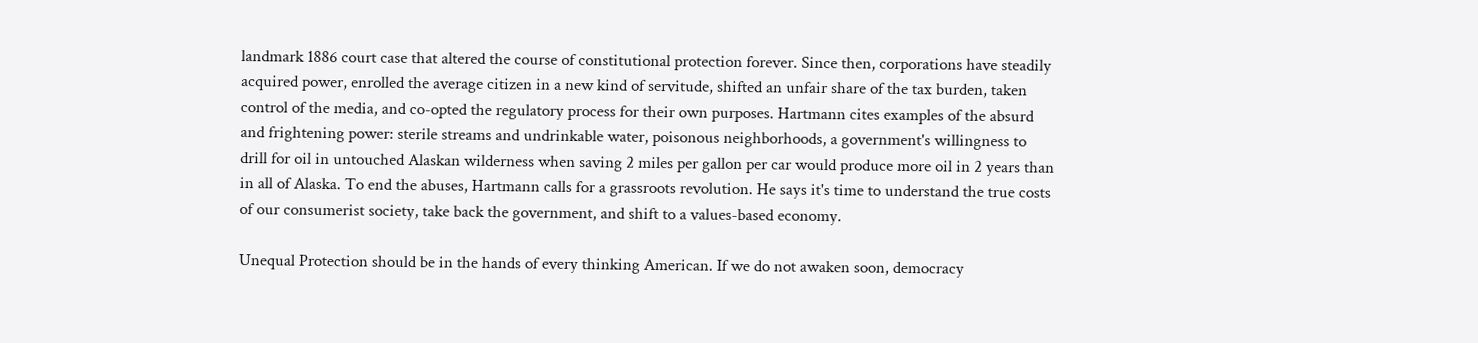landmark 1886 court case that altered the course of constitutional protection forever. Since then, corporations have steadily acquired power, enrolled the average citizen in a new kind of servitude, shifted an unfair share of the tax burden, taken control of the media, and co-opted the regulatory process for their own purposes. Hartmann cites examples of the absurd and frightening power: sterile streams and undrinkable water, poisonous neighborhoods, a government's willingness to drill for oil in untouched Alaskan wilderness when saving 2 miles per gallon per car would produce more oil in 2 years than in all of Alaska. To end the abuses, Hartmann calls for a grassroots revolution. He says it's time to understand the true costs of our consumerist society, take back the government, and shift to a values-based economy.

Unequal Protection should be in the hands of every thinking American. If we do not awaken soon, democracy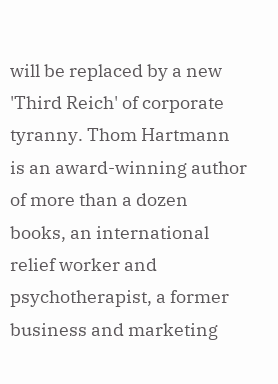will be replaced by a new 'Third Reich' of corporate tyranny. Thom Hartmann is an award-winning author of more than a dozen books, an international relief worker and psychotherapist, a former business and marketing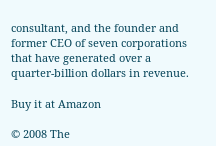consultant, and the founder and former CEO of seven corporations that have generated over a quarter-billion dollars in revenue.

Buy it at Amazon

© 2008 The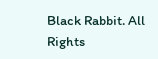Black Rabbit. All Rights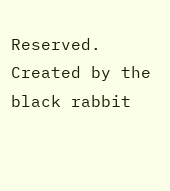Reserved.  Created by the black rabbit